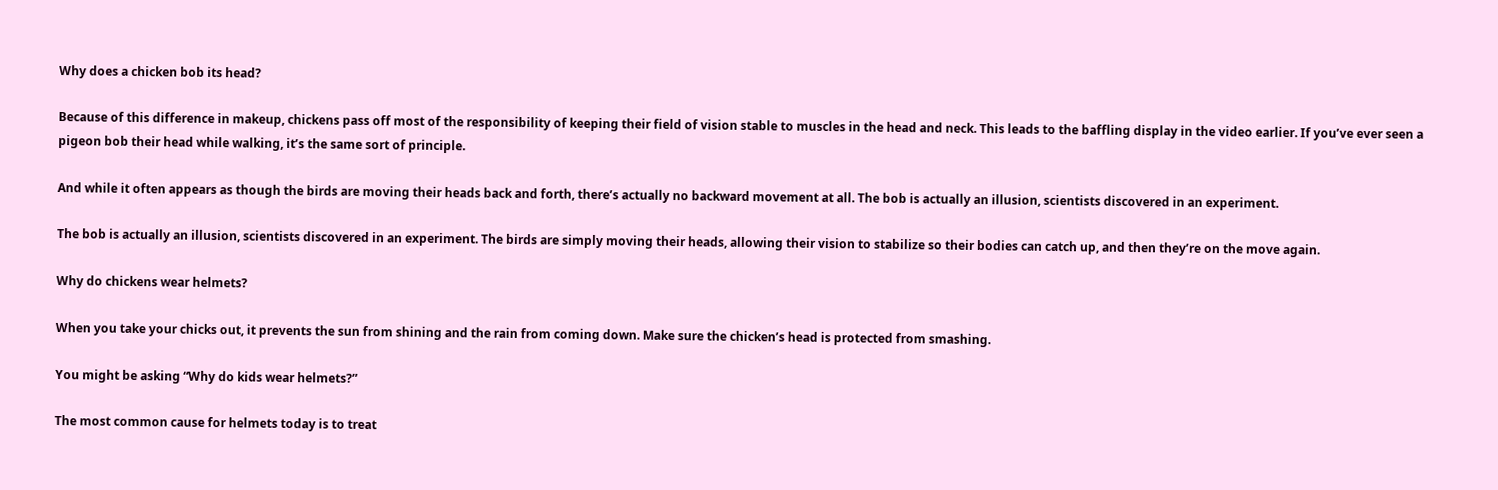Why does a chicken bob its head?

Because of this difference in makeup, chickens pass off most of the responsibility of keeping their field of vision stable to muscles in the head and neck. This leads to the baffling display in the video earlier. If you’ve ever seen a pigeon bob their head while walking, it’s the same sort of principle.

And while it often appears as though the birds are moving their heads back and forth, there’s actually no backward movement at all. The bob is actually an illusion, scientists discovered in an experiment.

The bob is actually an illusion, scientists discovered in an experiment. The birds are simply moving their heads, allowing their vision to stabilize so their bodies can catch up, and then they’re on the move again.

Why do chickens wear helmets?

When you take your chicks out, it prevents the sun from shining and the rain from coming down. Make sure the chicken’s head is protected from smashing.

You might be asking “Why do kids wear helmets?”

The most common cause for helmets today is to treat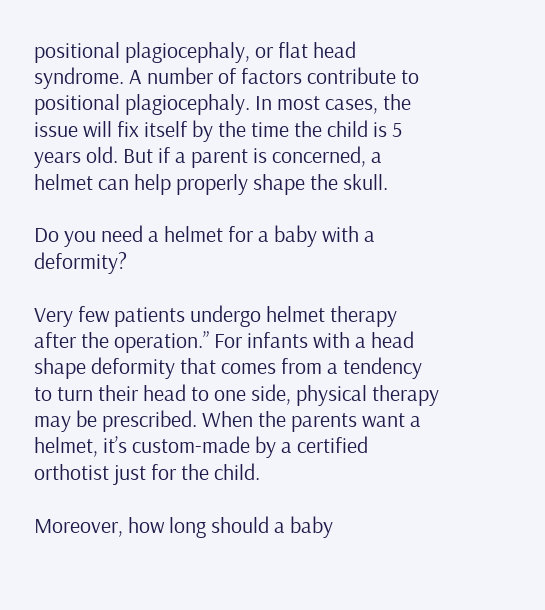positional plagiocephaly, or flat head syndrome. A number of factors contribute to positional plagiocephaly. In most cases, the issue will fix itself by the time the child is 5 years old. But if a parent is concerned, a helmet can help properly shape the skull.

Do you need a helmet for a baby with a deformity?

Very few patients undergo helmet therapy after the operation.” For infants with a head shape deformity that comes from a tendency to turn their head to one side, physical therapy may be prescribed. When the parents want a helmet, it’s custom-made by a certified orthotist just for the child.

Moreover, how long should a baby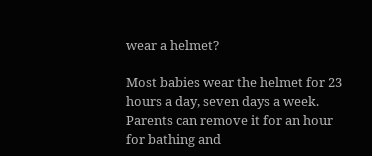wear a helmet?

Most babies wear the helmet for 23 hours a day, seven days a week. Parents can remove it for an hour for bathing and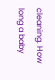cleaning. How long a baby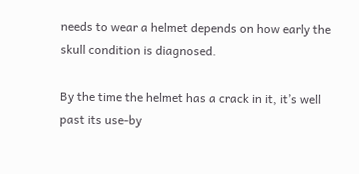needs to wear a helmet depends on how early the skull condition is diagnosed.

By the time the helmet has a crack in it, it’s well past its use-by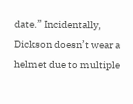date.” Incidentally, Dickson doesn’t wear a helmet due to multiple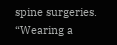spine surgeries. “Wearing a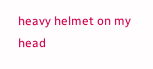heavy helmet on my head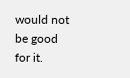would not be good for it.